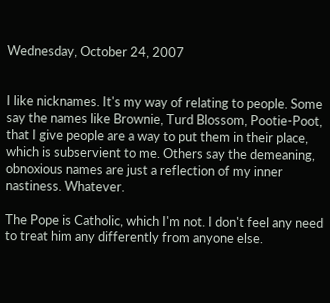Wednesday, October 24, 2007


I like nicknames. It's my way of relating to people. Some say the names like Brownie, Turd Blossom, Pootie-Poot, that I give people are a way to put them in their place, which is subservient to me. Others say the demeaning, obnoxious names are just a reflection of my inner nastiness. Whatever.

The Pope is Catholic, which I'm not. I don't feel any need to treat him any differently from anyone else.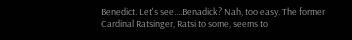Benedict. Let's see....Benadick? Nah, too easy. The former Cardinal Ratsinger, Ratsi to some, seems to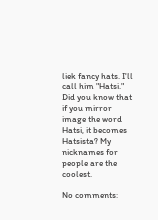liek fancy hats. I'll call him "Hatsi." Did you know that if you mirror image the word Hatsi, it becomes Hatsista? My nicknames for people are the coolest.

No comments: